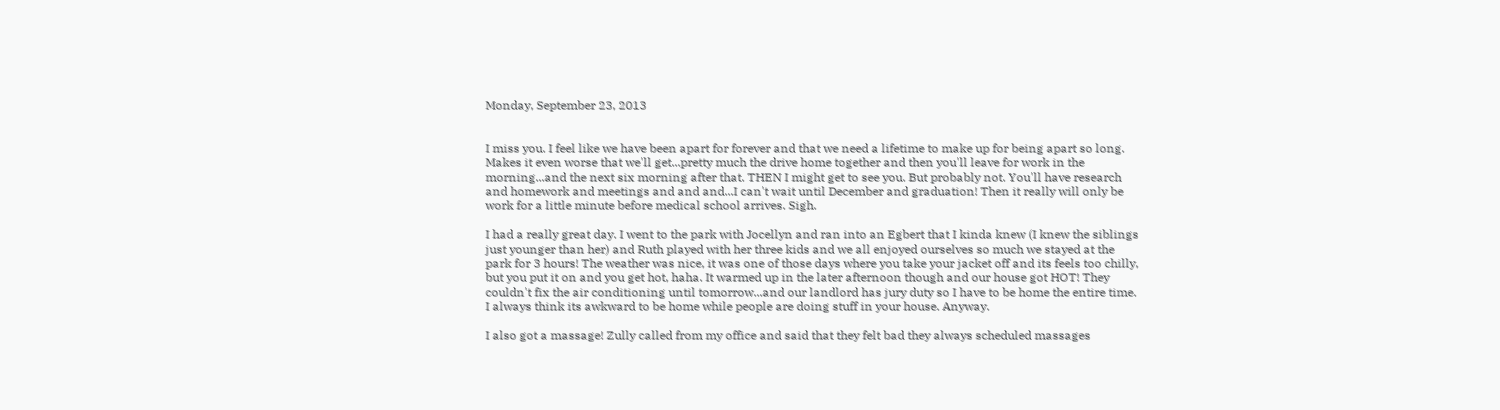Monday, September 23, 2013


I miss you. I feel like we have been apart for forever and that we need a lifetime to make up for being apart so long. Makes it even worse that we'll get...pretty much the drive home together and then you'll leave for work in the morning...and the next six morning after that. THEN I might get to see you. But probably not. You'll have research and homework and meetings and and and...I can't wait until December and graduation! Then it really will only be work for a little minute before medical school arrives. Sigh.

I had a really great day. I went to the park with Jocellyn and ran into an Egbert that I kinda knew (I knew the siblings just younger than her) and Ruth played with her three kids and we all enjoyed ourselves so much we stayed at the park for 3 hours! The weather was nice, it was one of those days where you take your jacket off and its feels too chilly, but you put it on and you get hot, haha. It warmed up in the later afternoon though and our house got HOT! They couldn't fix the air conditioning until tomorrow...and our landlord has jury duty so I have to be home the entire time. I always think its awkward to be home while people are doing stuff in your house. Anyway.

I also got a massage! Zully called from my office and said that they felt bad they always scheduled massages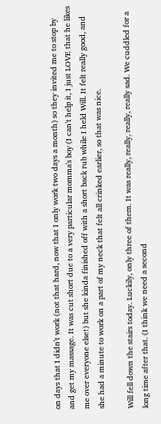on days that I didn't work (not that hard, now that I only work two days a month) so they invited me to stop by and get my massage. It was cut short due to a very particular momma's boy (I can't help it, I just LOVE that he likes me over everyone else!) but she kinda finished off with a short back rub while I held Will. It felt really good, and she had a minute to work on a part of my neck that felt all crinked earlier, so that was nice.

Will fell down the stairs today. Luckily, only three of them. It was really, really, really, really sad. We cuddled for a long time after that. (I think we need a second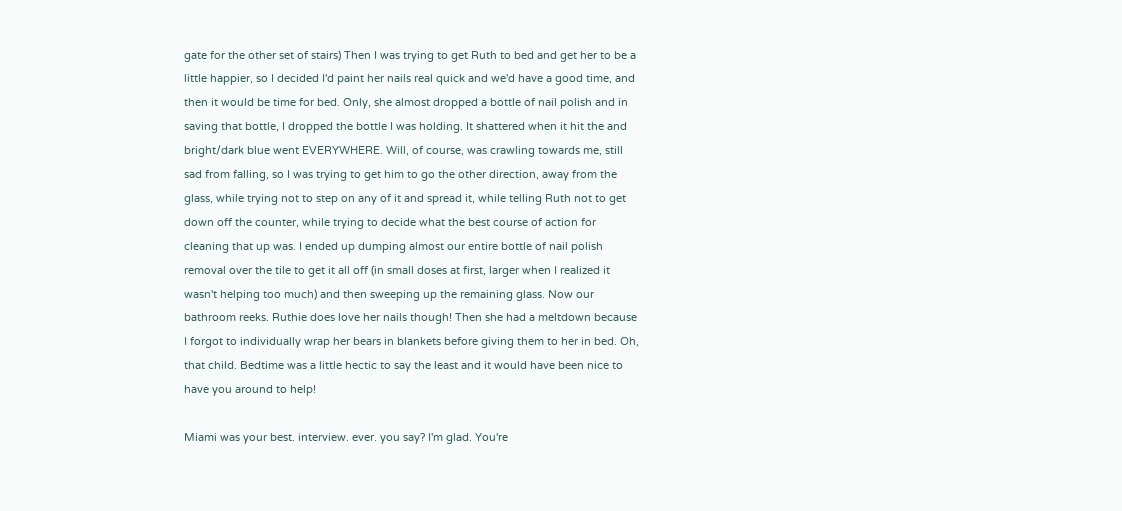gate for the other set of stairs) Then I was trying to get Ruth to bed and get her to be a little happier, so I decided I'd paint her nails real quick and we'd have a good time, and then it would be time for bed. Only, she almost dropped a bottle of nail polish and in saving that bottle, I dropped the bottle I was holding. It shattered when it hit the and bright/dark blue went EVERYWHERE. Will, of course, was crawling towards me, still sad from falling, so I was trying to get him to go the other direction, away from the glass, while trying not to step on any of it and spread it, while telling Ruth not to get down off the counter, while trying to decide what the best course of action for cleaning that up was. I ended up dumping almost our entire bottle of nail polish removal over the tile to get it all off (in small doses at first, larger when I realized it wasn't helping too much) and then sweeping up the remaining glass. Now our bathroom reeks. Ruthie does love her nails though! Then she had a meltdown because I forgot to individually wrap her bears in blankets before giving them to her in bed. Oh, that child. Bedtime was a little hectic to say the least and it would have been nice to have you around to help!

Miami was your best. interview. ever. you say? I'm glad. You're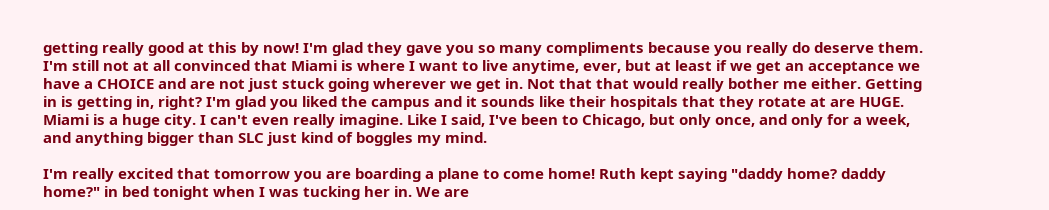getting really good at this by now! I'm glad they gave you so many compliments because you really do deserve them. I'm still not at all convinced that Miami is where I want to live anytime, ever, but at least if we get an acceptance we have a CHOICE and are not just stuck going wherever we get in. Not that that would really bother me either. Getting in is getting in, right? I'm glad you liked the campus and it sounds like their hospitals that they rotate at are HUGE. Miami is a huge city. I can't even really imagine. Like I said, I've been to Chicago, but only once, and only for a week, and anything bigger than SLC just kind of boggles my mind.

I'm really excited that tomorrow you are boarding a plane to come home! Ruth kept saying "daddy home? daddy home?" in bed tonight when I was tucking her in. We are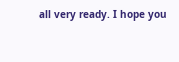all very ready. I hope you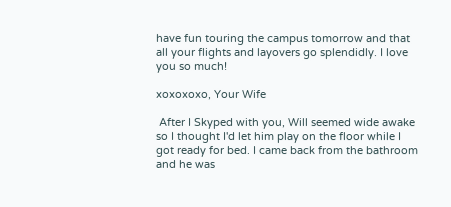have fun touring the campus tomorrow and that all your flights and layovers go splendidly. I love you so much!

xoxoxoxo, Your Wife

 After I Skyped with you, Will seemed wide awake so I thought I'd let him play on the floor while I got ready for bed. I came back from the bathroom and he was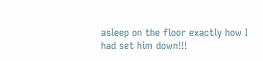asleep on the floor exactly how I had set him down!!!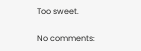Too sweet.

No comments: